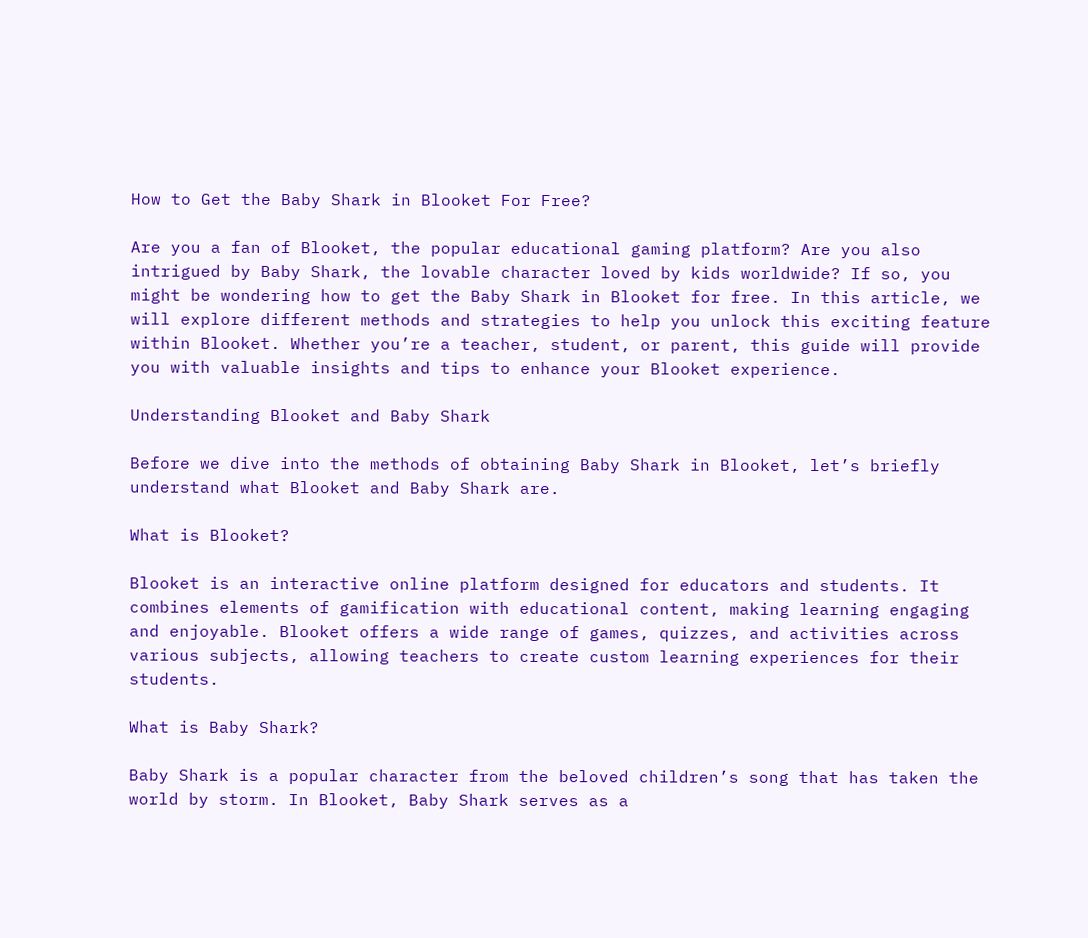How to Get the Baby Shark in Blooket For Free?

Are you a fan of Blooket, the popular educational gaming platform? Are you also intrigued by Baby Shark, the lovable character loved by kids worldwide? If so, you might be wondering how to get the Baby Shark in Blooket for free. In this article, we will explore different methods and strategies to help you unlock this exciting feature within Blooket. Whether you’re a teacher, student, or parent, this guide will provide you with valuable insights and tips to enhance your Blooket experience.

Understanding Blooket and Baby Shark

Before we dive into the methods of obtaining Baby Shark in Blooket, let’s briefly understand what Blooket and Baby Shark are.

What is Blooket?

Blooket is an interactive online platform designed for educators and students. It combines elements of gamification with educational content, making learning engaging and enjoyable. Blooket offers a wide range of games, quizzes, and activities across various subjects, allowing teachers to create custom learning experiences for their students.

What is Baby Shark?

Baby Shark is a popular character from the beloved children’s song that has taken the world by storm. In Blooket, Baby Shark serves as a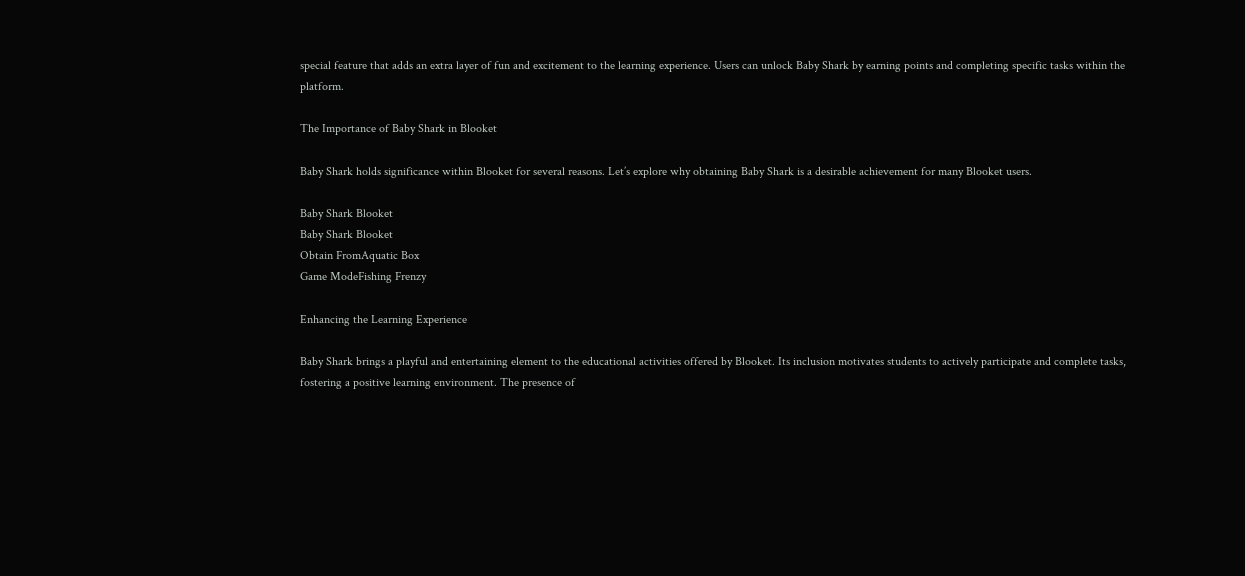special feature that adds an extra layer of fun and excitement to the learning experience. Users can unlock Baby Shark by earning points and completing specific tasks within the platform.

The Importance of Baby Shark in Blooket

Baby Shark holds significance within Blooket for several reasons. Let’s explore why obtaining Baby Shark is a desirable achievement for many Blooket users.

Baby Shark Blooket
Baby Shark Blooket
Obtain FromAquatic Box
Game ModeFishing Frenzy

Enhancing the Learning Experience

Baby Shark brings a playful and entertaining element to the educational activities offered by Blooket. Its inclusion motivates students to actively participate and complete tasks, fostering a positive learning environment. The presence of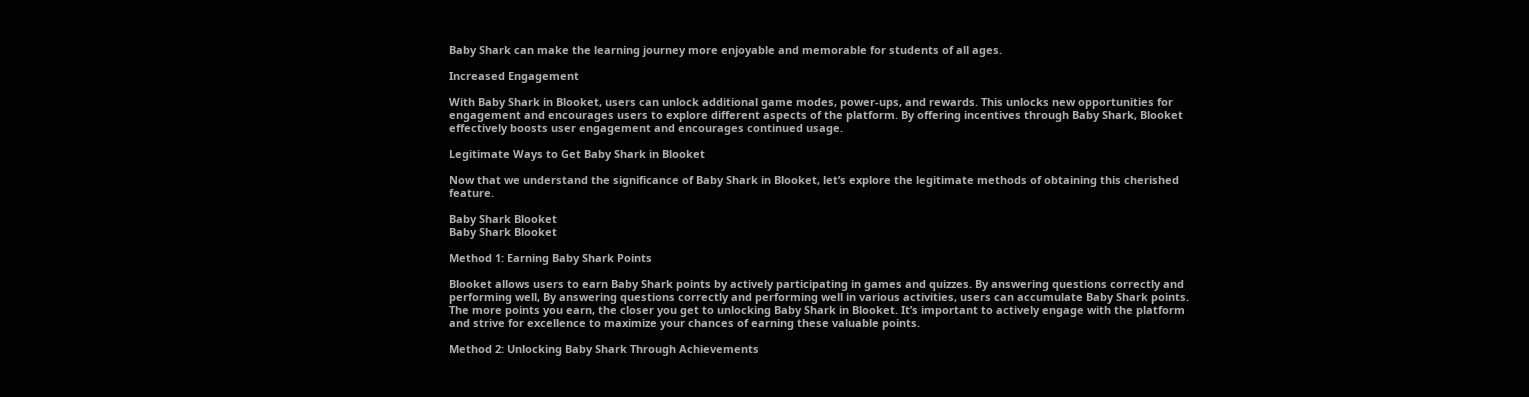Baby Shark can make the learning journey more enjoyable and memorable for students of all ages.

Increased Engagement

With Baby Shark in Blooket, users can unlock additional game modes, power-ups, and rewards. This unlocks new opportunities for engagement and encourages users to explore different aspects of the platform. By offering incentives through Baby Shark, Blooket effectively boosts user engagement and encourages continued usage.

Legitimate Ways to Get Baby Shark in Blooket

Now that we understand the significance of Baby Shark in Blooket, let’s explore the legitimate methods of obtaining this cherished feature.

Baby Shark Blooket
Baby Shark Blooket

Method 1: Earning Baby Shark Points

Blooket allows users to earn Baby Shark points by actively participating in games and quizzes. By answering questions correctly and performing well, By answering questions correctly and performing well in various activities, users can accumulate Baby Shark points. The more points you earn, the closer you get to unlocking Baby Shark in Blooket. It’s important to actively engage with the platform and strive for excellence to maximize your chances of earning these valuable points.

Method 2: Unlocking Baby Shark Through Achievements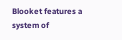Blooket features a system of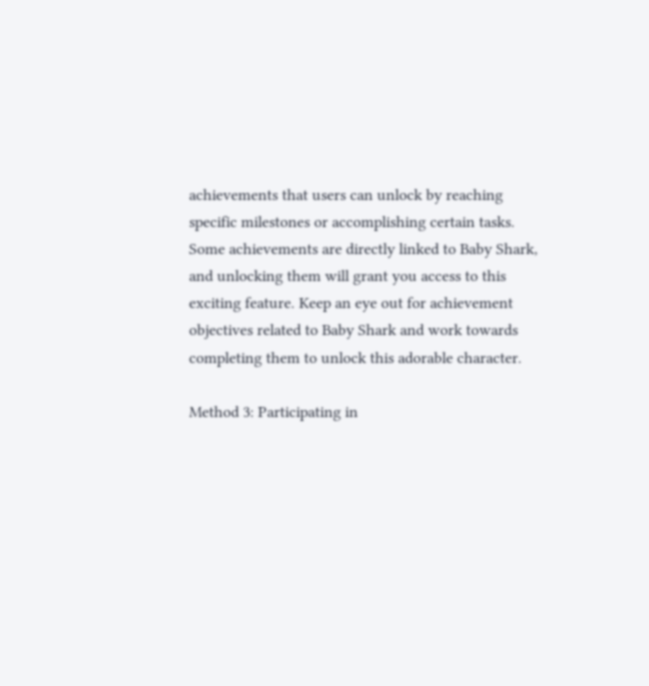achievements that users can unlock by reaching specific milestones or accomplishing certain tasks. Some achievements are directly linked to Baby Shark, and unlocking them will grant you access to this exciting feature. Keep an eye out for achievement objectives related to Baby Shark and work towards completing them to unlock this adorable character.

Method 3: Participating in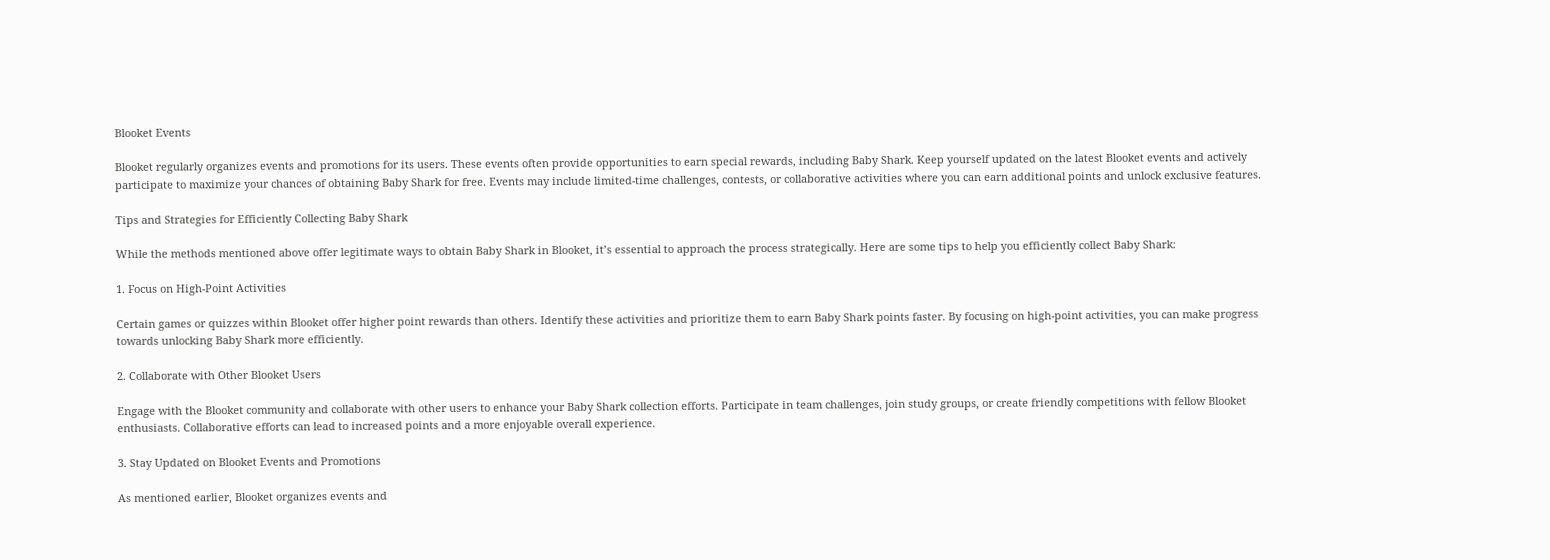Blooket Events

Blooket regularly organizes events and promotions for its users. These events often provide opportunities to earn special rewards, including Baby Shark. Keep yourself updated on the latest Blooket events and actively participate to maximize your chances of obtaining Baby Shark for free. Events may include limited-time challenges, contests, or collaborative activities where you can earn additional points and unlock exclusive features.

Tips and Strategies for Efficiently Collecting Baby Shark

While the methods mentioned above offer legitimate ways to obtain Baby Shark in Blooket, it’s essential to approach the process strategically. Here are some tips to help you efficiently collect Baby Shark:

1. Focus on High-Point Activities

Certain games or quizzes within Blooket offer higher point rewards than others. Identify these activities and prioritize them to earn Baby Shark points faster. By focusing on high-point activities, you can make progress towards unlocking Baby Shark more efficiently.

2. Collaborate with Other Blooket Users

Engage with the Blooket community and collaborate with other users to enhance your Baby Shark collection efforts. Participate in team challenges, join study groups, or create friendly competitions with fellow Blooket enthusiasts. Collaborative efforts can lead to increased points and a more enjoyable overall experience.

3. Stay Updated on Blooket Events and Promotions

As mentioned earlier, Blooket organizes events and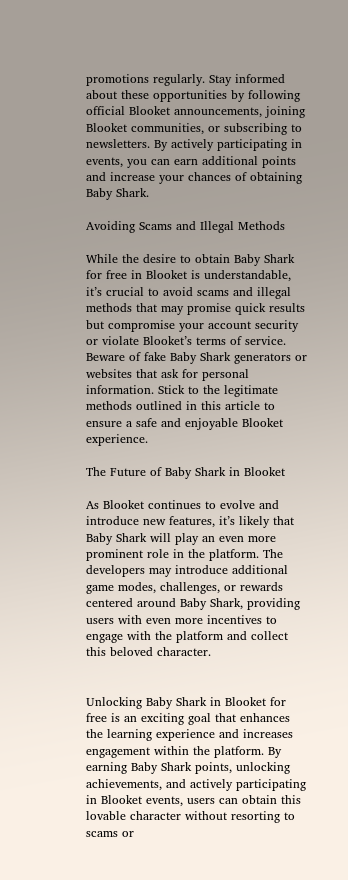promotions regularly. Stay informed about these opportunities by following official Blooket announcements, joining Blooket communities, or subscribing to newsletters. By actively participating in events, you can earn additional points and increase your chances of obtaining Baby Shark.

Avoiding Scams and Illegal Methods

While the desire to obtain Baby Shark for free in Blooket is understandable, it’s crucial to avoid scams and illegal methods that may promise quick results but compromise your account security or violate Blooket’s terms of service. Beware of fake Baby Shark generators or websites that ask for personal information. Stick to the legitimate methods outlined in this article to ensure a safe and enjoyable Blooket experience.

The Future of Baby Shark in Blooket

As Blooket continues to evolve and introduce new features, it’s likely that Baby Shark will play an even more prominent role in the platform. The developers may introduce additional game modes, challenges, or rewards centered around Baby Shark, providing users with even more incentives to engage with the platform and collect this beloved character.


Unlocking Baby Shark in Blooket for free is an exciting goal that enhances the learning experience and increases engagement within the platform. By earning Baby Shark points, unlocking achievements, and actively participating in Blooket events, users can obtain this lovable character without resorting to scams or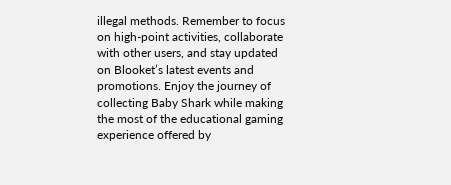illegal methods. Remember to focus on high-point activities, collaborate with other users, and stay updated on Blooket’s latest events and promotions. Enjoy the journey of collecting Baby Shark while making the most of the educational gaming experience offered by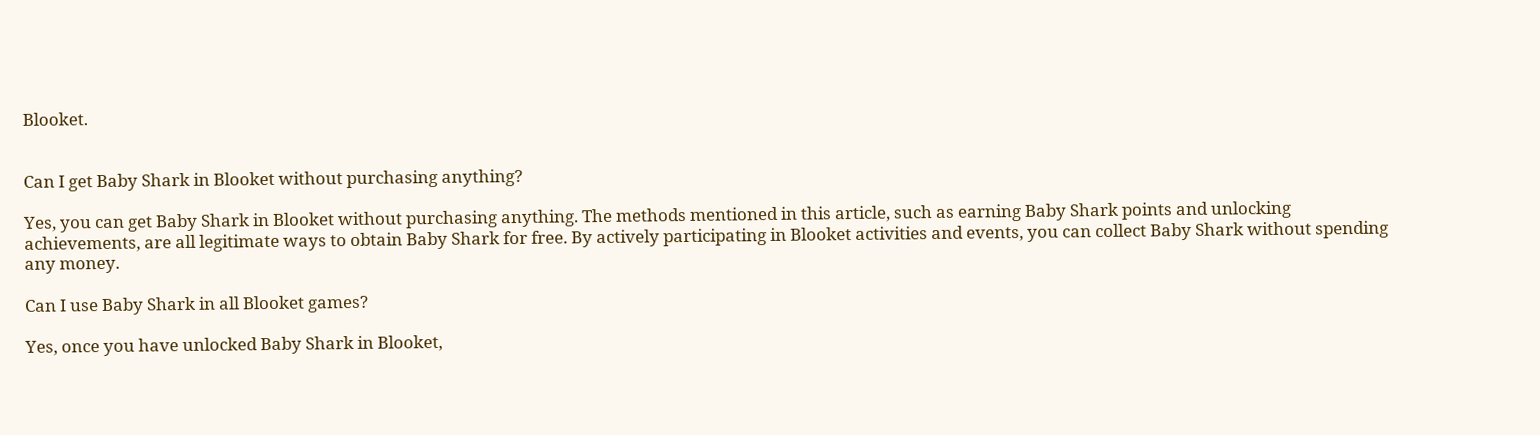Blooket.


Can I get Baby Shark in Blooket without purchasing anything?

Yes, you can get Baby Shark in Blooket without purchasing anything. The methods mentioned in this article, such as earning Baby Shark points and unlocking achievements, are all legitimate ways to obtain Baby Shark for free. By actively participating in Blooket activities and events, you can collect Baby Shark without spending any money.

Can I use Baby Shark in all Blooket games?

Yes, once you have unlocked Baby Shark in Blooket,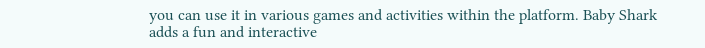you can use it in various games and activities within the platform. Baby Shark adds a fun and interactive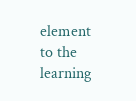element to the learning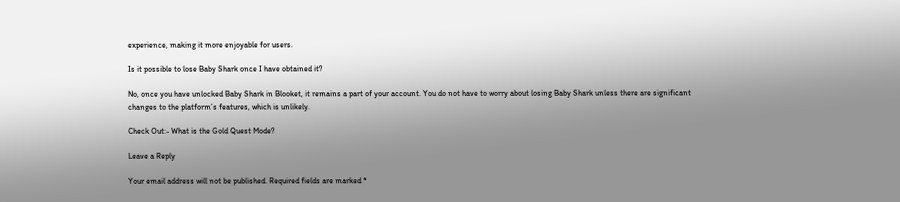experience, making it more enjoyable for users.

Is it possible to lose Baby Shark once I have obtained it?

No, once you have unlocked Baby Shark in Blooket, it remains a part of your account. You do not have to worry about losing Baby Shark unless there are significant changes to the platform’s features, which is unlikely.

Check Out:- What is the Gold Quest Mode?

Leave a Reply

Your email address will not be published. Required fields are marked *